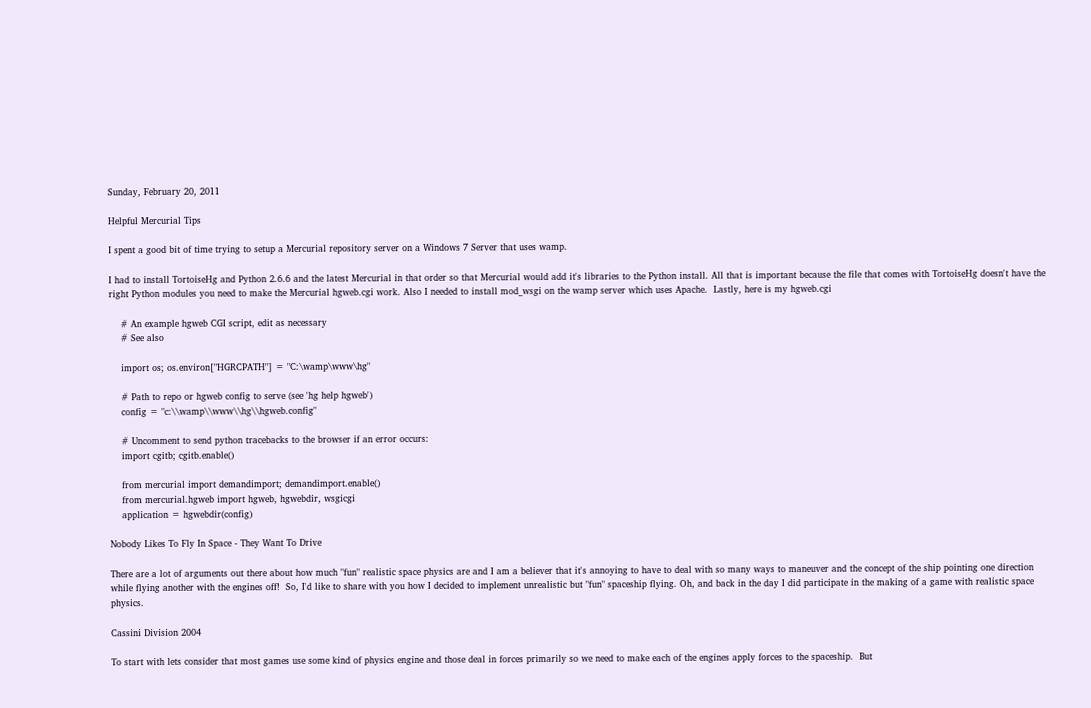Sunday, February 20, 2011

Helpful Mercurial Tips

I spent a good bit of time trying to setup a Mercurial repository server on a Windows 7 Server that uses wamp.

I had to install TortoiseHg and Python 2.6.6 and the latest Mercurial in that order so that Mercurial would add it's libraries to the Python install. All that is important because the file that comes with TortoiseHg doesn't have the right Python modules you need to make the Mercurial hgweb.cgi work. Also I needed to install mod_wsgi on the wamp server which uses Apache.  Lastly, here is my hgweb.cgi

    # An example hgweb CGI script, edit as necessary
    # See also

    import os; os.environ["HGRCPATH"] = "C:\wamp\www\hg"

    # Path to repo or hgweb config to serve (see 'hg help hgweb')
    config = "c:\\wamp\\www\\hg\\hgweb.config"

    # Uncomment to send python tracebacks to the browser if an error occurs:
    import cgitb; cgitb.enable()

    from mercurial import demandimport; demandimport.enable()
    from mercurial.hgweb import hgweb, hgwebdir, wsgicgi
    application = hgwebdir(config)

Nobody Likes To Fly In Space - They Want To Drive

There are a lot of arguments out there about how much "fun" realistic space physics are and I am a believer that it's annoying to have to deal with so many ways to maneuver and the concept of the ship pointing one direction while flying another with the engines off!  So, I'd like to share with you how I decided to implement unrealistic but "fun" spaceship flying. Oh, and back in the day I did participate in the making of a game with realistic space physics.

Cassini Division 2004

To start with lets consider that most games use some kind of physics engine and those deal in forces primarily so we need to make each of the engines apply forces to the spaceship.  But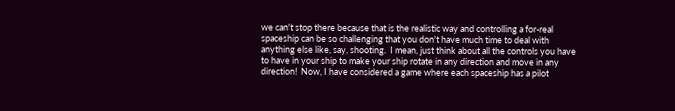we can't stop there because that is the realistic way and controlling a for-real spaceship can be so challenging that you don't have much time to deal with anything else like, say, shooting.  I mean, just think about all the controls you have to have in your ship to make your ship rotate in any direction and move in any direction!  Now, I have considered a game where each spaceship has a pilot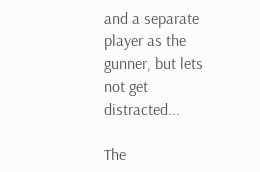and a separate player as the gunner, but lets not get distracted...

The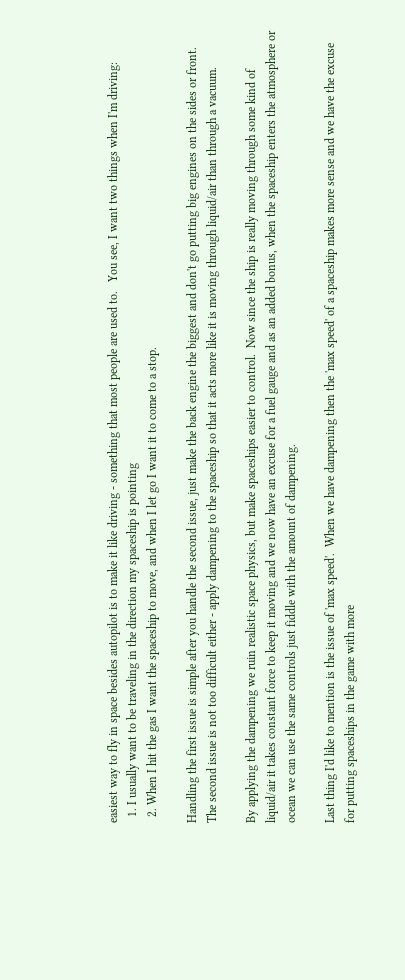easiest way to fly in space besides autopilot is to make it like driving - something that most people are used to.   You see, I want two things when I'm driving:
  1. I usually want to be traveling in the direction my spaceship is pointing
  2. When I hit the gas I want the spaceship to move, and when I let go I want it to come to a stop.

Handling the first issue is simple after you handle the second issue, just make the back engine the biggest and don't go putting big engines on the sides or front.  The second issue is not too difficult either - apply dampening to the spaceship so that it acts more like it is moving through liquid/air than through a vacuum.

By applying the dampening we ruin realistic space physics, but make spaceships easier to control.  Now since the ship is really moving through some kind of liquid/air it takes constant force to keep it moving and we now have an excuse for a fuel gauge and as an added bonus, when the spaceship enters the atmosphere or ocean we can use the same controls just fiddle with the amount of dampening.

Last thing I'd like to mention is the issue of 'max speed'.  When we have dampening then the 'max speed' of a spaceship makes more sense and we have the excuse for putting spaceships in the game with more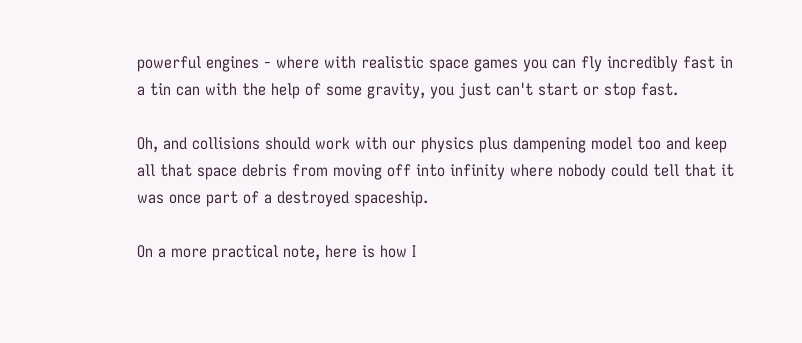powerful engines - where with realistic space games you can fly incredibly fast in a tin can with the help of some gravity, you just can't start or stop fast.

Oh, and collisions should work with our physics plus dampening model too and keep all that space debris from moving off into infinity where nobody could tell that it was once part of a destroyed spaceship.

On a more practical note, here is how I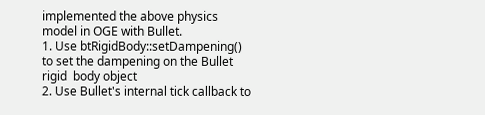implemented the above physics model in OGE with Bullet.
1. Use btRigidBody::setDampening() to set the dampening on the Bullet rigid  body object
2. Use Bullet's internal tick callback to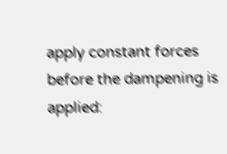apply constant forces before the dampening is applied: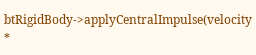btRigidBody->applyCentralImpulse(velocity *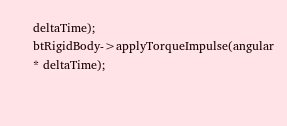deltaTime);
btRigidBody->applyTorqueImpulse(angular * deltaTime);